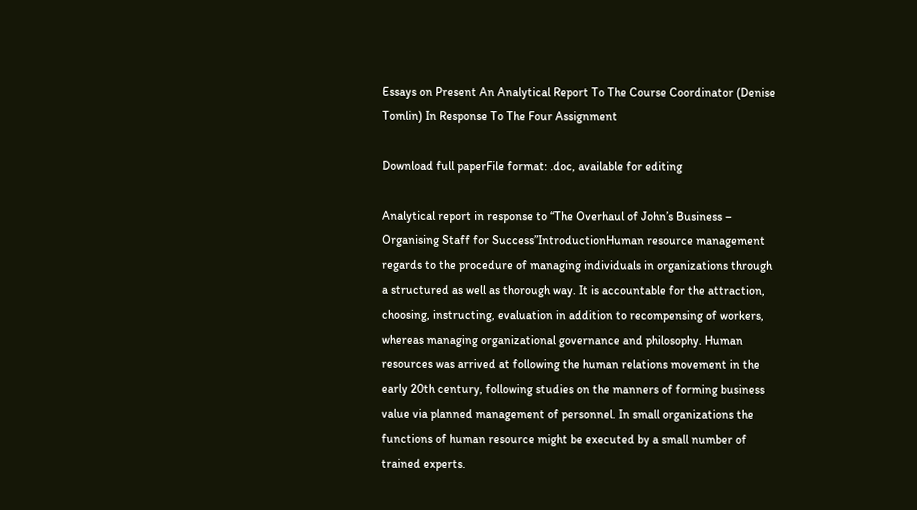Essays on Present An Analytical Report To The Course Coordinator (Denise Tomlin) In Response To The Four Assignment

Download full paperFile format: .doc, available for editing

Analytical report in response to “The Overhaul of John’s Business – Organising Staff for Success”IntroductionHuman resource management regards to the procedure of managing individuals in organizations through a structured as well as thorough way. It is accountable for the attraction, choosing, instructing, evaluation in addition to recompensing of workers, whereas managing organizational governance and philosophy. Human resources was arrived at following the human relations movement in the early 20th century, following studies on the manners of forming business value via planned management of personnel. In small organizations the functions of human resource might be executed by a small number of trained experts.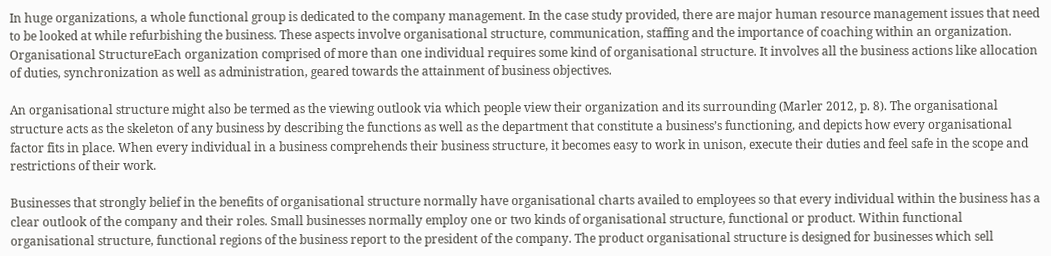In huge organizations, a whole functional group is dedicated to the company management. In the case study provided, there are major human resource management issues that need to be looked at while refurbishing the business. These aspects involve organisational structure, communication, staffing and the importance of coaching within an organization. Organisational StructureEach organization comprised of more than one individual requires some kind of organisational structure. It involves all the business actions like allocation of duties, synchronization as well as administration, geared towards the attainment of business objectives.

An organisational structure might also be termed as the viewing outlook via which people view their organization and its surrounding (Marler 2012, p. 8). The organisational structure acts as the skeleton of any business by describing the functions as well as the department that constitute a business’s functioning, and depicts how every organisational factor fits in place. When every individual in a business comprehends their business structure, it becomes easy to work in unison, execute their duties and feel safe in the scope and restrictions of their work.

Businesses that strongly belief in the benefits of organisational structure normally have organisational charts availed to employees so that every individual within the business has a clear outlook of the company and their roles. Small businesses normally employ one or two kinds of organisational structure, functional or product. Within functional organisational structure, functional regions of the business report to the president of the company. The product organisational structure is designed for businesses which sell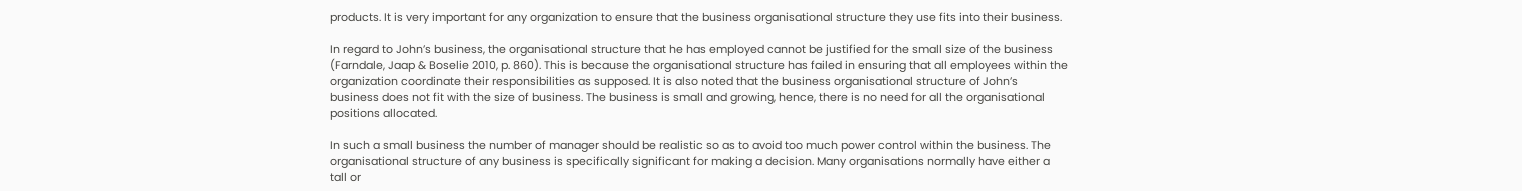products. It is very important for any organization to ensure that the business organisational structure they use fits into their business.

In regard to John’s business, the organisational structure that he has employed cannot be justified for the small size of the business (Farndale, Jaap & Boselie 2010, p. 860). This is because the organisational structure has failed in ensuring that all employees within the organization coordinate their responsibilities as supposed. It is also noted that the business organisational structure of John’s business does not fit with the size of business. The business is small and growing, hence, there is no need for all the organisational positions allocated.

In such a small business the number of manager should be realistic so as to avoid too much power control within the business. The organisational structure of any business is specifically significant for making a decision. Many organisations normally have either a tall or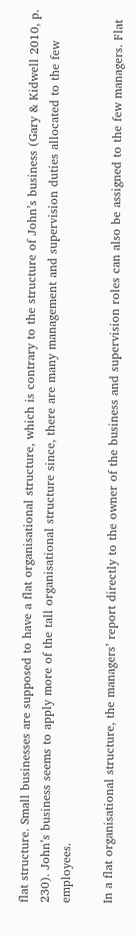flat structure. Small businesses are supposed to have a flat organisational structure, which is contrary to the structure of John’s business (Gary & Kidwell 2010, p. 230). John’s business seems to apply more of the tall organisational structure since, there are many management and supervision duties allocated to the few employees.

In a flat organisational structure, the managers’ report directly to the owner of the business and supervision roles can also be assigned to the few managers. Flat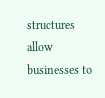structures allow businesses to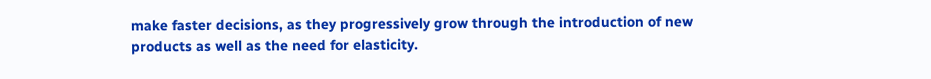make faster decisions, as they progressively grow through the introduction of new products as well as the need for elasticity.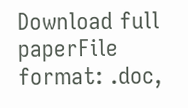Download full paperFile format: .doc,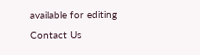available for editing
Contact Us